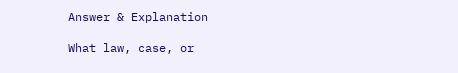Answer & Explanation

What law, case, or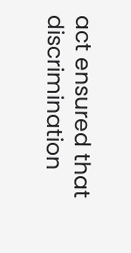act ensured that discrimination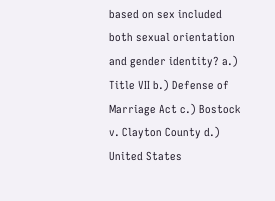based on sex included both sexual orientation and gender identity? a.) Title VII b.) Defense of Marriage Act c.) Bostock v. Clayton County d.) United States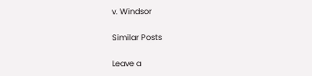v. Windsor

Similar Posts

Leave a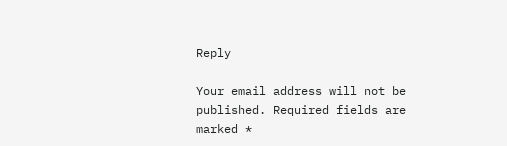Reply

Your email address will not be published. Required fields are marked *